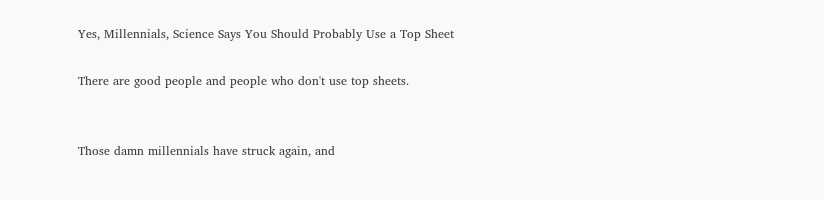Yes, Millennials, Science Says You Should Probably Use a Top Sheet

There are good people and people who don't use top sheets.


Those damn millennials have struck again, and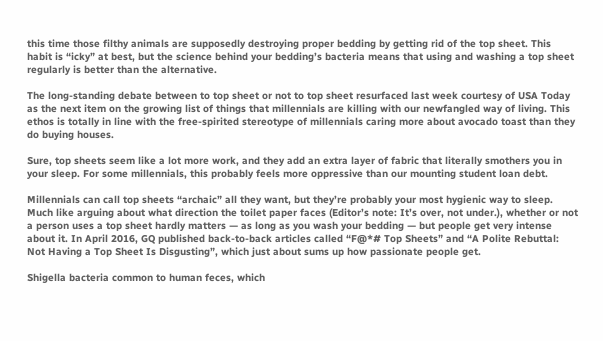this time those filthy animals are supposedly destroying proper bedding by getting rid of the top sheet. This habit is “icky” at best, but the science behind your bedding’s bacteria means that using and washing a top sheet regularly is better than the alternative.

The long-standing debate between to top sheet or not to top sheet resurfaced last week courtesy of USA Today as the next item on the growing list of things that millennials are killing with our newfangled way of living. This ethos is totally in line with the free-spirited stereotype of millennials caring more about avocado toast than they do buying houses.

Sure, top sheets seem like a lot more work, and they add an extra layer of fabric that literally smothers you in your sleep. For some millennials, this probably feels more oppressive than our mounting student loan debt.

Millennials can call top sheets “archaic” all they want, but they’re probably your most hygienic way to sleep. Much like arguing about what direction the toilet paper faces (Editor’s note: It’s over, not under.), whether or not a person uses a top sheet hardly matters — as long as you wash your bedding — but people get very intense about it. In April 2016, GQ published back-to-back articles called “F@*# Top Sheets” and “A Polite Rebuttal: Not Having a Top Sheet Is Disgusting”, which just about sums up how passionate people get.

Shigella bacteria common to human feces, which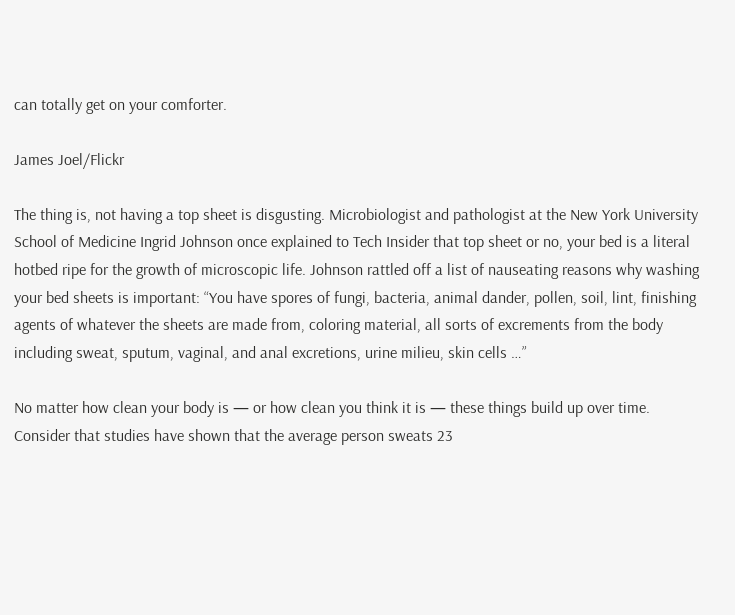can totally get on your comforter.

James Joel/Flickr

The thing is, not having a top sheet is disgusting. Microbiologist and pathologist at the New York University School of Medicine Ingrid Johnson once explained to Tech Insider that top sheet or no, your bed is a literal hotbed ripe for the growth of microscopic life. Johnson rattled off a list of nauseating reasons why washing your bed sheets is important: “You have spores of fungi, bacteria, animal dander, pollen, soil, lint, finishing agents of whatever the sheets are made from, coloring material, all sorts of excrements from the body including sweat, sputum, vaginal, and anal excretions, urine milieu, skin cells …”

No matter how clean your body is — or how clean you think it is — these things build up over time. Consider that studies have shown that the average person sweats 23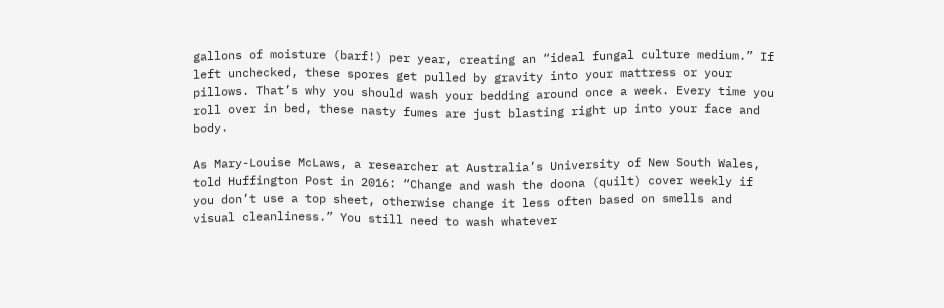gallons of moisture (barf!) per year, creating an “ideal fungal culture medium.” If left unchecked, these spores get pulled by gravity into your mattress or your pillows. That’s why you should wash your bedding around once a week. Every time you roll over in bed, these nasty fumes are just blasting right up into your face and body.

As Mary-Louise McLaws, a researcher at Australia’s University of New South Wales, told Huffington Post in 2016: “Change and wash the doona (quilt) cover weekly if you don’t use a top sheet, otherwise change it less often based on smells and visual cleanliness.” You still need to wash whatever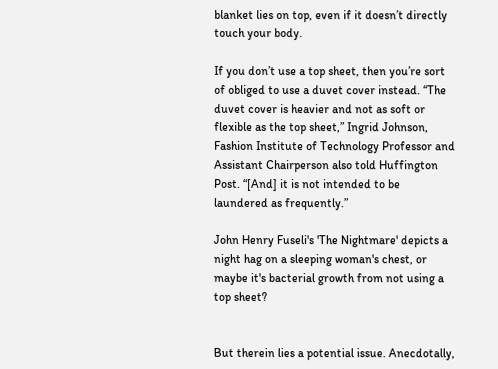blanket lies on top, even if it doesn’t directly touch your body.

If you don’t use a top sheet, then you’re sort of obliged to use a duvet cover instead. “The duvet cover is heavier and not as soft or flexible as the top sheet,” Ingrid Johnson, Fashion Institute of Technology Professor and Assistant Chairperson also told Huffington Post. “[And] it is not intended to be laundered as frequently.”

John Henry Fuseli's 'The Nightmare' depicts a night hag on a sleeping woman's chest, or maybe it's bacterial growth from not using a top sheet?


But therein lies a potential issue. Anecdotally,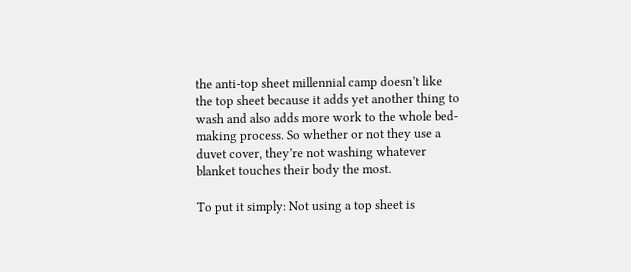the anti-top sheet millennial camp doesn’t like the top sheet because it adds yet another thing to wash and also adds more work to the whole bed-making process. So whether or not they use a duvet cover, they’re not washing whatever blanket touches their body the most.

To put it simply: Not using a top sheet is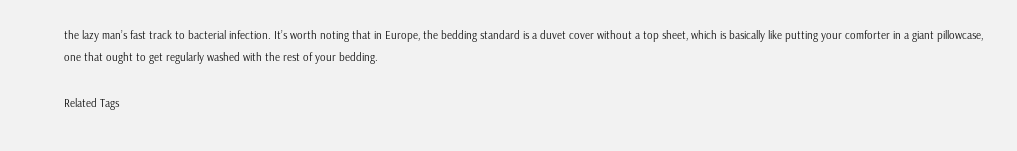the lazy man’s fast track to bacterial infection. It’s worth noting that in Europe, the bedding standard is a duvet cover without a top sheet, which is basically like putting your comforter in a giant pillowcase, one that ought to get regularly washed with the rest of your bedding.

Related Tags